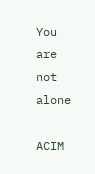You are not alone

ACIM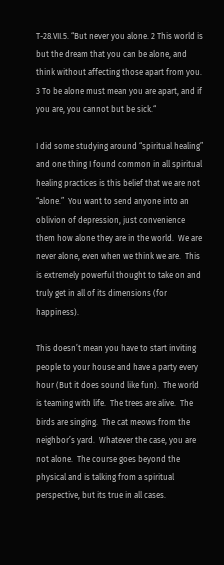T-28.VII.5. “But never you alone. 2 This world is but the dream that you can be alone, and think without affecting those apart from you. 3 To be alone must mean you are apart, and if you are, you cannot but be sick.“

I did some studying around “spiritual healing” and one thing I found common in all spiritual healing practices is this belief that we are not “alone.”  You want to send anyone into an oblivion of depression, just convenience them how alone they are in the world.  We are never alone, even when we think we are.  This is extremely powerful thought to take on and truly get in all of its dimensions (for happiness).

This doesn’t mean you have to start inviting people to your house and have a party every hour (But it does sound like fun).  The world is teaming with life.  The trees are alive.  The birds are singing.  The cat meows from the neighbor’s yard.  Whatever the case, you are not alone.  The course goes beyond the physical and is talking from a spiritual perspective, but its true in all cases.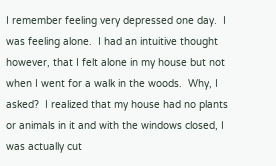I remember feeling very depressed one day.  I was feeling alone.  I had an intuitive thought however, that I felt alone in my house but not when I went for a walk in the woods.  Why, I asked?  I realized that my house had no plants or animals in it and with the windows closed, I was actually cut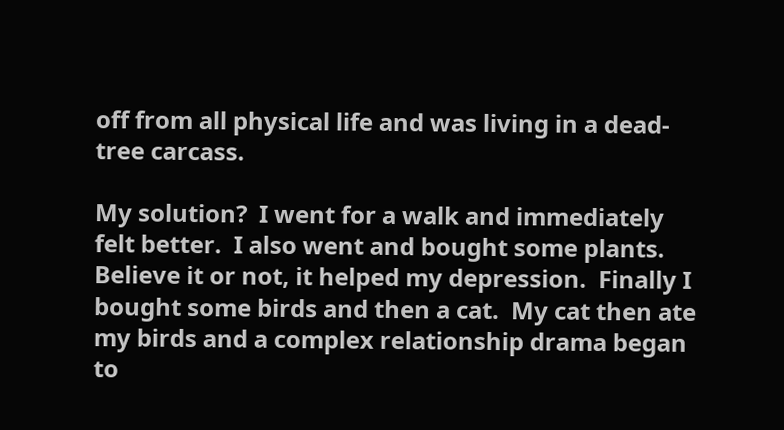off from all physical life and was living in a dead-tree carcass.

My solution?  I went for a walk and immediately felt better.  I also went and bought some plants.  Believe it or not, it helped my depression.  Finally I bought some birds and then a cat.  My cat then ate my birds and a complex relationship drama began to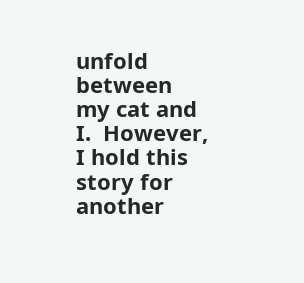unfold between my cat and I.  However, I hold this story for another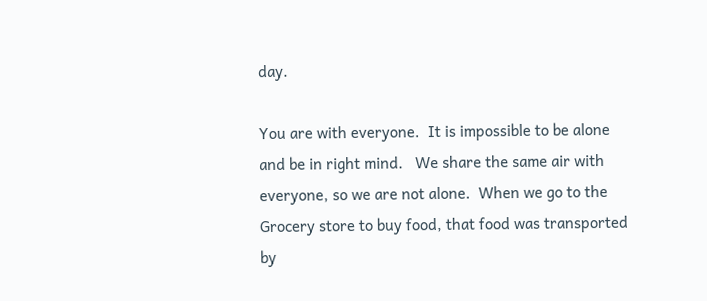day.

You are with everyone.  It is impossible to be alone and be in right mind.   We share the same air with everyone, so we are not alone.  When we go to the Grocery store to buy food, that food was transported by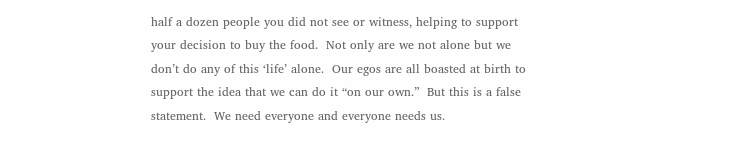half a dozen people you did not see or witness, helping to support your decision to buy the food.  Not only are we not alone but we don’t do any of this ‘life’ alone.  Our egos are all boasted at birth to support the idea that we can do it “on our own.”  But this is a false statement.  We need everyone and everyone needs us.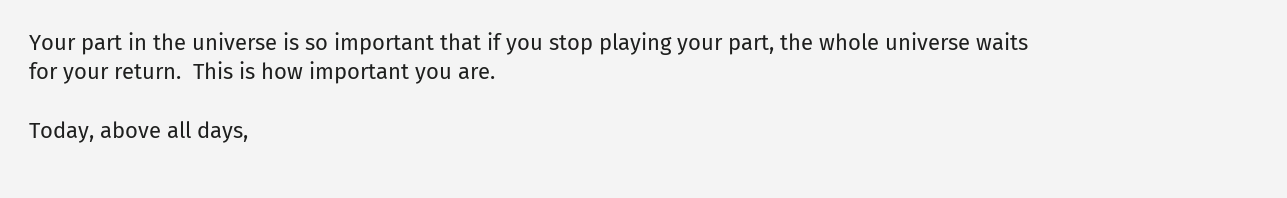Your part in the universe is so important that if you stop playing your part, the whole universe waits for your return.  This is how important you are.

Today, above all days,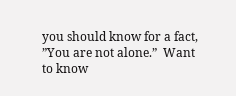you should know for a fact, ”You are not alone.”  Want to know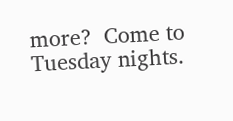more?  Come to Tuesday nights.